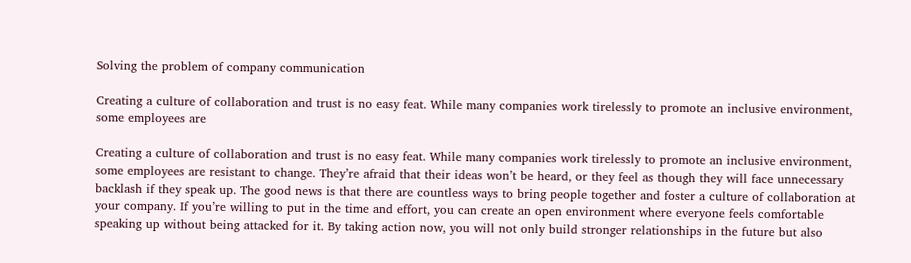Solving the problem of company communication

Creating a culture of collaboration and trust is no easy feat. While many companies work tirelessly to promote an inclusive environment, some employees are

Creating a culture of collaboration and trust is no easy feat. While many companies work tirelessly to promote an inclusive environment, some employees are resistant to change. They’re afraid that their ideas won’t be heard, or they feel as though they will face unnecessary backlash if they speak up. The good news is that there are countless ways to bring people together and foster a culture of collaboration at your company. If you’re willing to put in the time and effort, you can create an open environment where everyone feels comfortable speaking up without being attacked for it. By taking action now, you will not only build stronger relationships in the future but also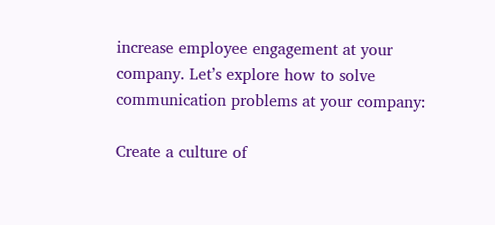increase employee engagement at your company. Let’s explore how to solve communication problems at your company:

Create a culture of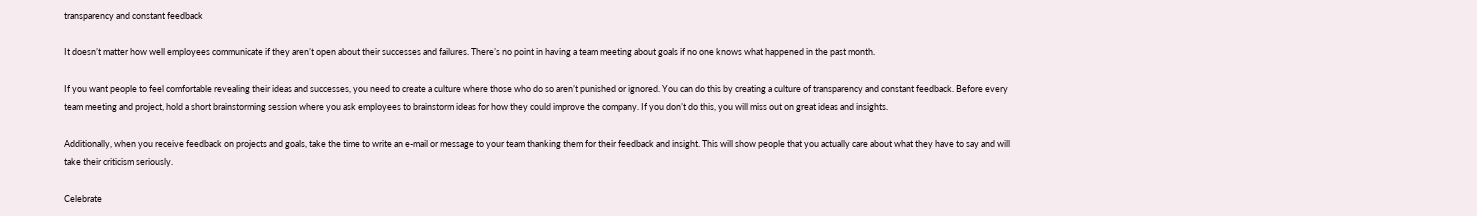transparency and constant feedback

It doesn’t matter how well employees communicate if they aren’t open about their successes and failures. There’s no point in having a team meeting about goals if no one knows what happened in the past month.

If you want people to feel comfortable revealing their ideas and successes, you need to create a culture where those who do so aren’t punished or ignored. You can do this by creating a culture of transparency and constant feedback. Before every team meeting and project, hold a short brainstorming session where you ask employees to brainstorm ideas for how they could improve the company. If you don’t do this, you will miss out on great ideas and insights.

Additionally, when you receive feedback on projects and goals, take the time to write an e-mail or message to your team thanking them for their feedback and insight. This will show people that you actually care about what they have to say and will take their criticism seriously.

Celebrate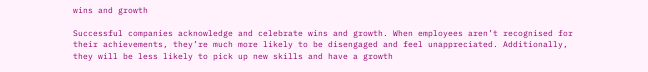wins and growth

Successful companies acknowledge and celebrate wins and growth. When employees aren’t recognised for their achievements, they’re much more likely to be disengaged and feel unappreciated. Additionally, they will be less likely to pick up new skills and have a growth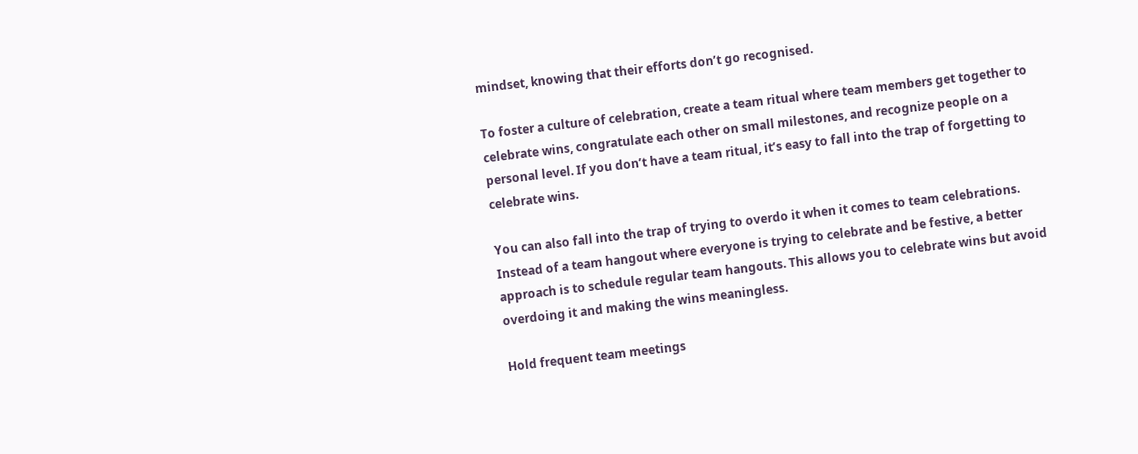mindset, knowing that their efforts don’t go recognised.

To foster a culture of celebration, create a team ritual where team members get together to celebrate wins, congratulate each other on small milestones, and recognize people on a personal level. If you don’t have a team ritual, it’s easy to fall into the trap of forgetting to celebrate wins.

You can also fall into the trap of trying to overdo it when it comes to team celebrations. Instead of a team hangout where everyone is trying to celebrate and be festive, a better approach is to schedule regular team hangouts. This allows you to celebrate wins but avoid overdoing it and making the wins meaningless.

Hold frequent team meetings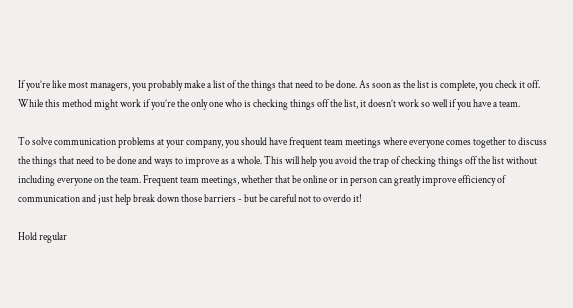If you’re like most managers, you probably make a list of the things that need to be done. As soon as the list is complete, you check it off. While this method might work if you’re the only one who is checking things off the list, it doesn’t work so well if you have a team.

To solve communication problems at your company, you should have frequent team meetings where everyone comes together to discuss the things that need to be done and ways to improve as a whole. This will help you avoid the trap of checking things off the list without including everyone on the team. Frequent team meetings, whether that be online or in person can greatly improve efficiency of communication and just help break down those barriers - but be careful not to overdo it!

Hold regular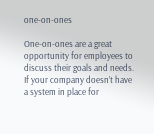one-on-ones

One-on-ones are a great opportunity for employees to discuss their goals and needs. If your company doesn’t have a system in place for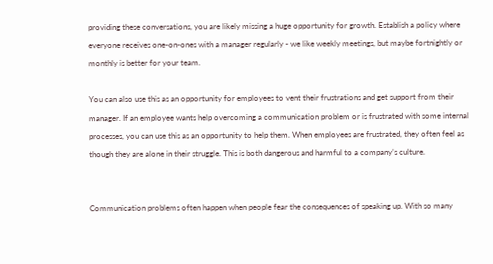providing these conversations, you are likely missing a huge opportunity for growth. Establish a policy where everyone receives one-on-ones with a manager regularly - we like weekly meetings, but maybe fortnightly or monthly is better for your team.

You can also use this as an opportunity for employees to vent their frustrations and get support from their manager. If an employee wants help overcoming a communication problem or is frustrated with some internal processes, you can use this as an opportunity to help them. When employees are frustrated, they often feel as though they are alone in their struggle. This is both dangerous and harmful to a company’s culture.


Communication problems often happen when people fear the consequences of speaking up. With so many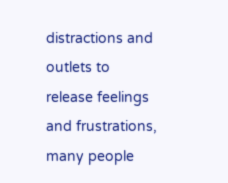distractions and outlets to release feelings and frustrations, many people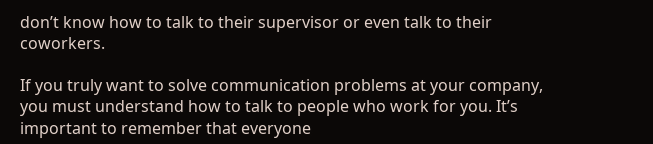don’t know how to talk to their supervisor or even talk to their coworkers.

If you truly want to solve communication problems at your company, you must understand how to talk to people who work for you. It’s important to remember that everyone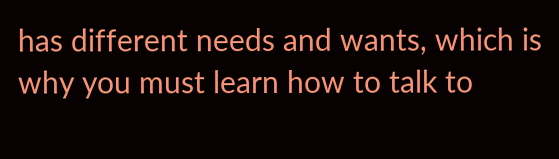has different needs and wants, which is why you must learn how to talk to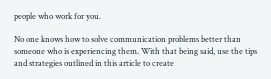people who work for you.

No one knows how to solve communication problems better than someone who is experiencing them. With that being said, use the tips and strategies outlined in this article to create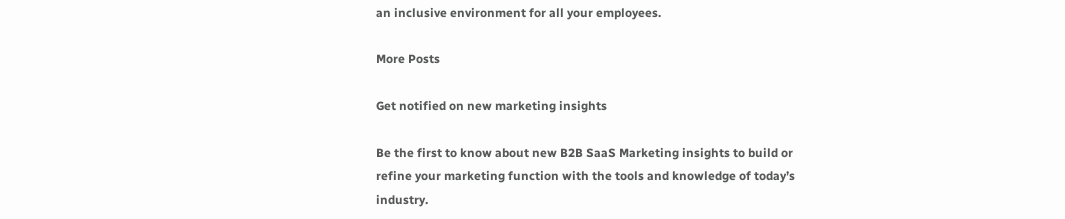an inclusive environment for all your employees.

More Posts

Get notified on new marketing insights

Be the first to know about new B2B SaaS Marketing insights to build or refine your marketing function with the tools and knowledge of today’s industry.